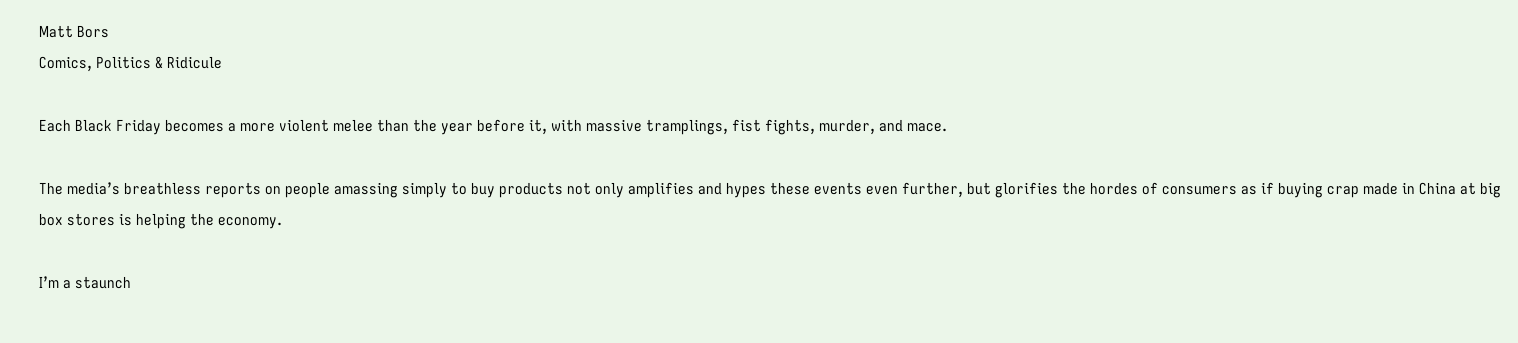Matt Bors
Comics, Politics & Ridicule

Each Black Friday becomes a more violent melee than the year before it, with massive tramplings, fist fights, murder, and mace.

The media’s breathless reports on people amassing simply to buy products not only amplifies and hypes these events even further, but glorifies the hordes of consumers as if buying crap made in China at big box stores is helping the economy.

I’m a staunch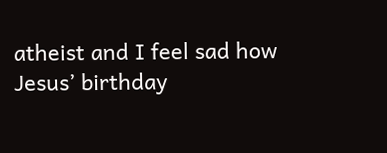atheist and I feel sad how Jesus’ birthday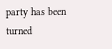party has been turned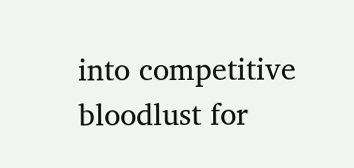into competitive bloodlust for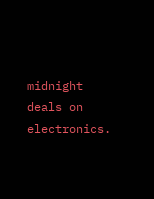midnight deals on electronics.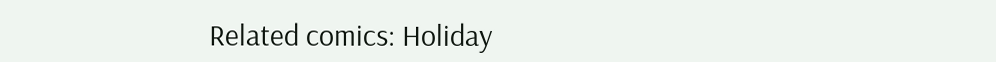Related comics: Holiday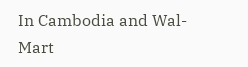In Cambodia and Wal-Mart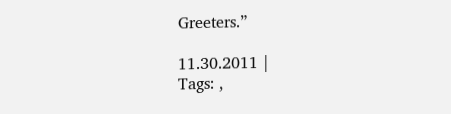Greeters.”

11.30.2011 |
Tags: ,